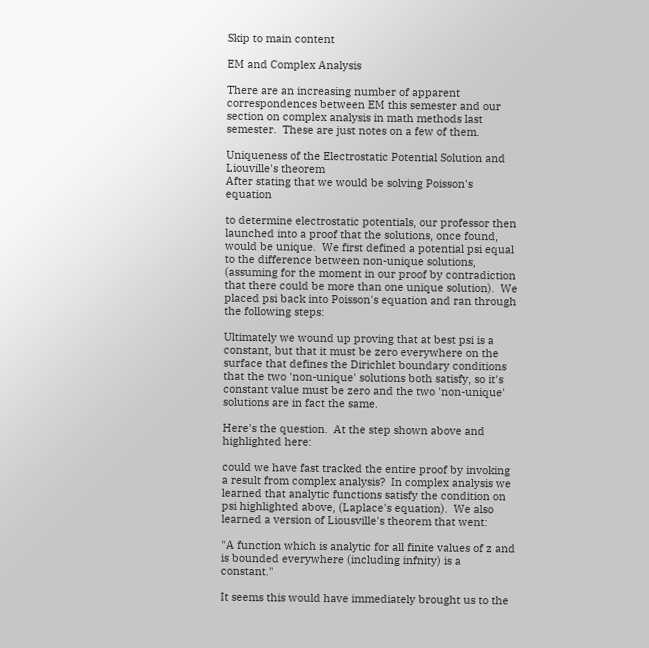Skip to main content

EM and Complex Analysis

There are an increasing number of apparent correspondences between EM this semester and our section on complex analysis in math methods last semester.  These are just notes on a few of them.

Uniqueness of the Electrostatic Potential Solution and Liouville's theorem
After stating that we would be solving Poisson's equation

to determine electrostatic potentials, our professor then launched into a proof that the solutions, once found, would be unique.  We first defined a potential psi equal to the difference between non-unique solutions, (assuming for the moment in our proof by contradiction that there could be more than one unique solution).  We placed psi back into Poisson's equation and ran through the following steps:

Ultimately we wound up proving that at best psi is a constant, but that it must be zero everywhere on the surface that defines the Dirichlet boundary conditions that the two 'non-unique' solutions both satisfy, so it's constant value must be zero and the two 'non-unique' solutions are in fact the same.

Here's the question.  At the step shown above and highlighted here:

could we have fast tracked the entire proof by invoking a result from complex analysis?  In complex analysis we learned that analytic functions satisfy the condition on psi highlighted above, (Laplace's equation).  We also learned a version of Liousville's theorem that went:

"A function which is analytic for all finite values of z and is bounded everywhere (including infnity) is a constant."

It seems this would have immediately brought us to the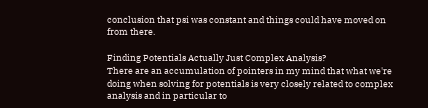conclusion that psi was constant and things could have moved on from there.

Finding Potentials Actually Just Complex Analysis?
There are an accumulation of pointers in my mind that what we're doing when solving for potentials is very closely related to complex analysis and in particular to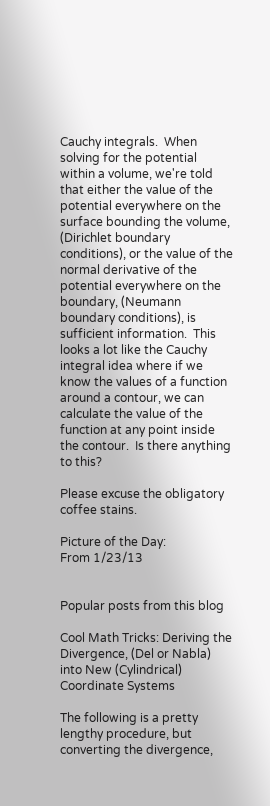Cauchy integrals.  When solving for the potential within a volume, we're told that either the value of the potential everywhere on the surface bounding the volume, (Dirichlet boundary conditions), or the value of the normal derivative of the potential everywhere on the boundary, (Neumann boundary conditions), is sufficient information.  This looks a lot like the Cauchy integral idea where if we know the values of a function around a contour, we can calculate the value of the function at any point inside the contour.  Is there anything to this?

Please excuse the obligatory coffee stains.

Picture of the Day:
From 1/23/13


Popular posts from this blog

Cool Math Tricks: Deriving the Divergence, (Del or Nabla) into New (Cylindrical) Coordinate Systems

The following is a pretty lengthy procedure, but converting the divergence,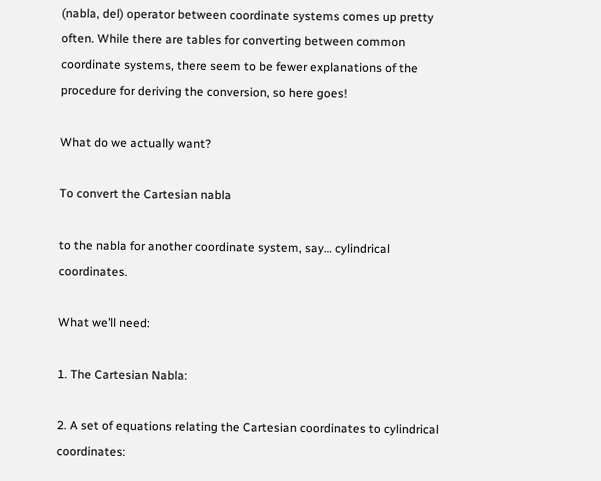(nabla, del) operator between coordinate systems comes up pretty often. While there are tables for converting between common coordinate systems, there seem to be fewer explanations of the procedure for deriving the conversion, so here goes!

What do we actually want?

To convert the Cartesian nabla

to the nabla for another coordinate system, say… cylindrical coordinates.

What we’ll need:

1. The Cartesian Nabla:

2. A set of equations relating the Cartesian coordinates to cylindrical coordinates: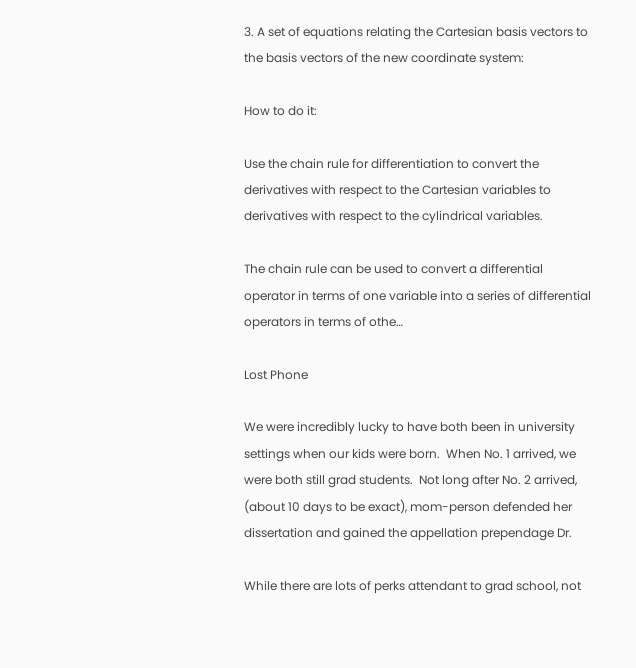3. A set of equations relating the Cartesian basis vectors to the basis vectors of the new coordinate system:

How to do it:

Use the chain rule for differentiation to convert the derivatives with respect to the Cartesian variables to derivatives with respect to the cylindrical variables.

The chain rule can be used to convert a differential operator in terms of one variable into a series of differential operators in terms of othe…

Lost Phone

We were incredibly lucky to have both been in university settings when our kids were born.  When No. 1 arrived, we were both still grad students.  Not long after No. 2 arrived, (about 10 days to be exact), mom-person defended her dissertation and gained the appellation prependage Dr.

While there are lots of perks attendant to grad school, not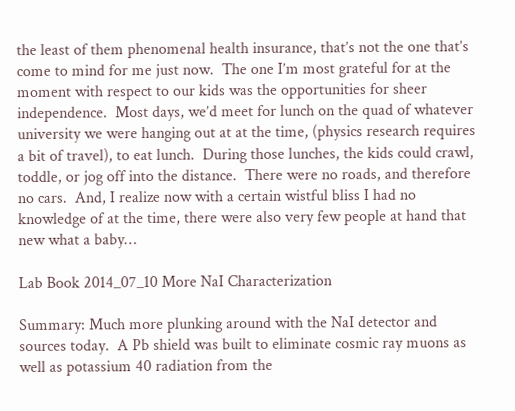the least of them phenomenal health insurance, that’s not the one that’s come to mind for me just now.  The one I’m most grateful for at the moment with respect to our kids was the opportunities for sheer independence.  Most days, we’d meet for lunch on the quad of whatever university we were hanging out at at the time, (physics research requires a bit of travel), to eat lunch.  During those lunches, the kids could crawl, toddle, or jog off into the distance.  There were no roads, and therefore no cars.  And, I realize now with a certain wistful bliss I had no knowledge of at the time, there were also very few people at hand that new what a baby…

Lab Book 2014_07_10 More NaI Characterization

Summary: Much more plunking around with the NaI detector and sources today.  A Pb shield was built to eliminate cosmic ray muons as well as potassium 40 radiation from the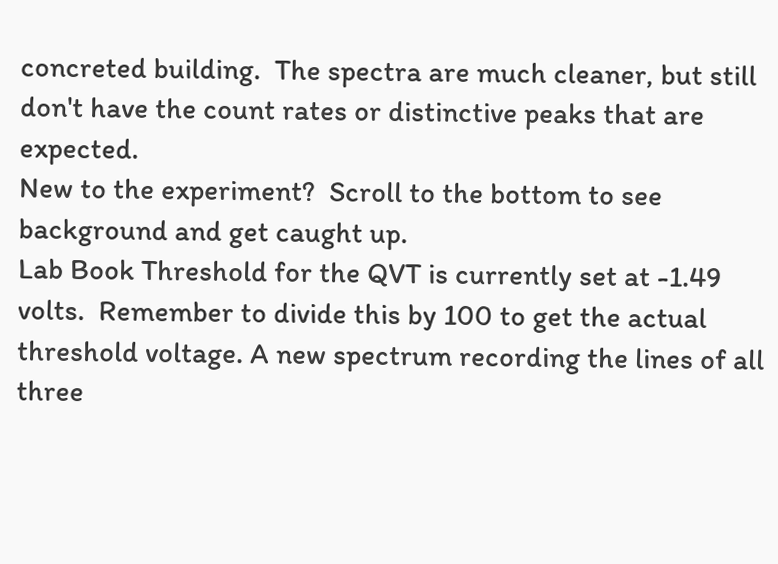concreted building.  The spectra are much cleaner, but still don't have the count rates or distinctive peaks that are expected.
New to the experiment?  Scroll to the bottom to see background and get caught up.
Lab Book Threshold for the QVT is currently set at -1.49 volts.  Remember to divide this by 100 to get the actual threshold voltage. A new spectrum recording the lines of all three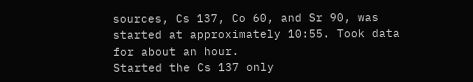sources, Cs 137, Co 60, and Sr 90, was started at approximately 10:55. Took data for about an hour.
Started the Cs 137 only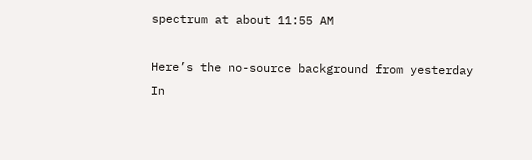spectrum at about 11:55 AM

Here’s the no-source background from yesterday
In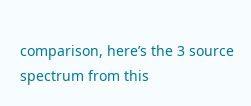comparison, here’s the 3 source spectrum from this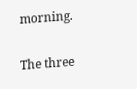morning.

The three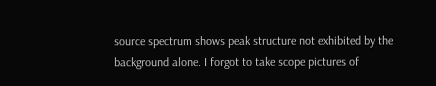source spectrum shows peak structure not exhibited by the background alone. I forgot to take scope pictures of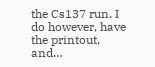the Cs137 run. I do however, have the printout, and…